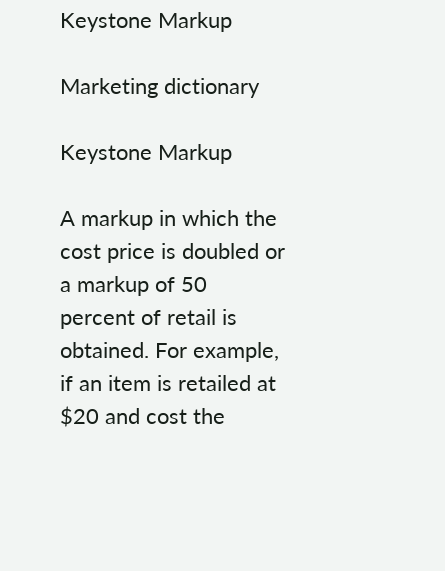Keystone Markup

Marketing dictionary

Keystone Markup

A markup in which the cost price is doubled or a markup of 50 percent of retail is obtained. For example, if an item is retailed at $20 and cost the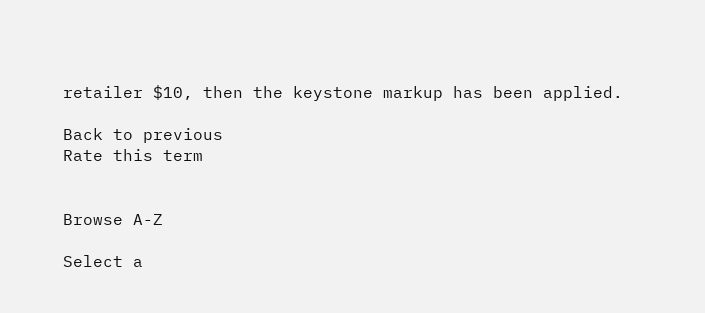retailer $10, then the keystone markup has been applied.

Back to previous
Rate this term


Browse A-Z

Select a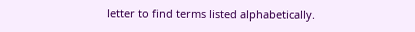letter to find terms listed alphabetically.